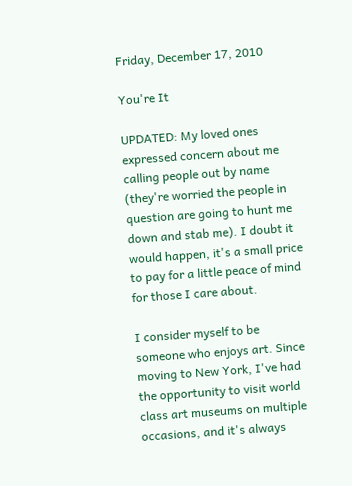Friday, December 17, 2010

You're It

UPDATED: My loved ones expressed concern about me calling people out by name (they're worried the people in question are going to hunt me down and stab me). I doubt it would happen, it's a small price to pay for a little peace of mind for those I care about.

I consider myself to be someone who enjoys art. Since moving to New York, I've had the opportunity to visit world class art museums on multiple occasions, and it's always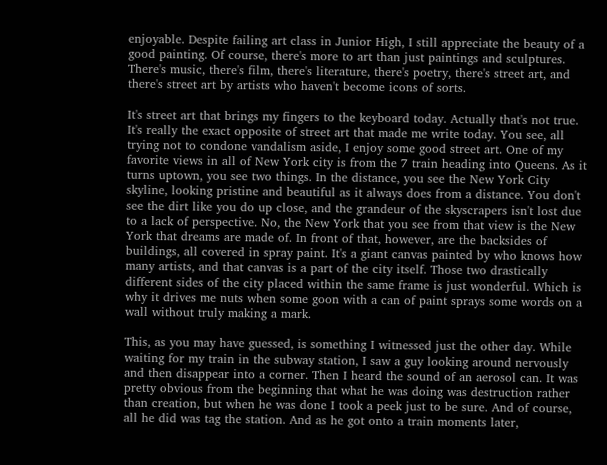enjoyable. Despite failing art class in Junior High, I still appreciate the beauty of a good painting. Of course, there's more to art than just paintings and sculptures. There's music, there's film, there's literature, there's poetry, there's street art, and there's street art by artists who haven't become icons of sorts.

It's street art that brings my fingers to the keyboard today. Actually that's not true. It's really the exact opposite of street art that made me write today. You see, all trying not to condone vandalism aside, I enjoy some good street art. One of my favorite views in all of New York city is from the 7 train heading into Queens. As it turns uptown, you see two things. In the distance, you see the New York City skyline, looking pristine and beautiful as it always does from a distance. You don't see the dirt like you do up close, and the grandeur of the skyscrapers isn't lost due to a lack of perspective. No, the New York that you see from that view is the New York that dreams are made of. In front of that, however, are the backsides of buildings, all covered in spray paint. It's a giant canvas painted by who knows how many artists, and that canvas is a part of the city itself. Those two drastically different sides of the city placed within the same frame is just wonderful. Which is why it drives me nuts when some goon with a can of paint sprays some words on a wall without truly making a mark.

This, as you may have guessed, is something I witnessed just the other day. While waiting for my train in the subway station, I saw a guy looking around nervously and then disappear into a corner. Then I heard the sound of an aerosol can. It was pretty obvious from the beginning that what he was doing was destruction rather than creation, but when he was done I took a peek just to be sure. And of course, all he did was tag the station. And as he got onto a train moments later,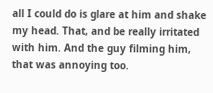all I could do is glare at him and shake my head. That, and be really irritated with him. And the guy filming him, that was annoying too.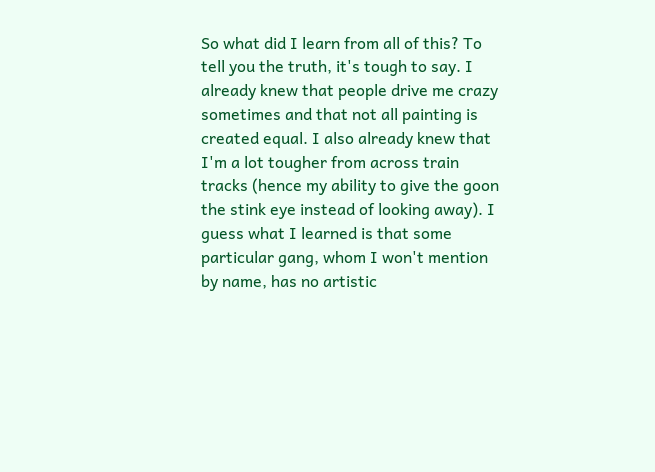So what did I learn from all of this? To tell you the truth, it's tough to say. I already knew that people drive me crazy sometimes and that not all painting is created equal. I also already knew that I'm a lot tougher from across train tracks (hence my ability to give the goon the stink eye instead of looking away). I guess what I learned is that some particular gang, whom I won't mention by name, has no artistic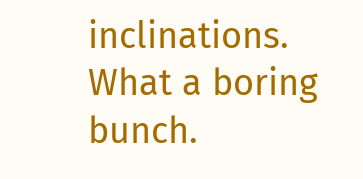inclinations. What a boring bunch.